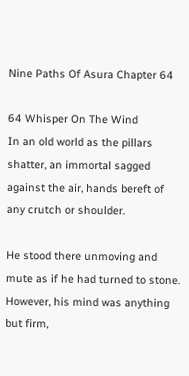Nine Paths Of Asura Chapter 64

64 Whisper On The Wind
In an old world as the pillars shatter, an immortal sagged against the air, hands bereft of any crutch or shoulder.

He stood there unmoving and mute as if he had turned to stone. However, his mind was anything but firm,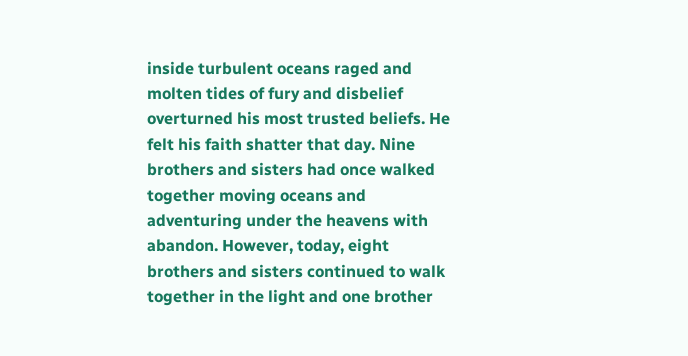inside turbulent oceans raged and molten tides of fury and disbelief overturned his most trusted beliefs. He felt his faith shatter that day. Nine brothers and sisters had once walked together moving oceans and adventuring under the heavens with abandon. However, today, eight brothers and sisters continued to walk together in the light and one brother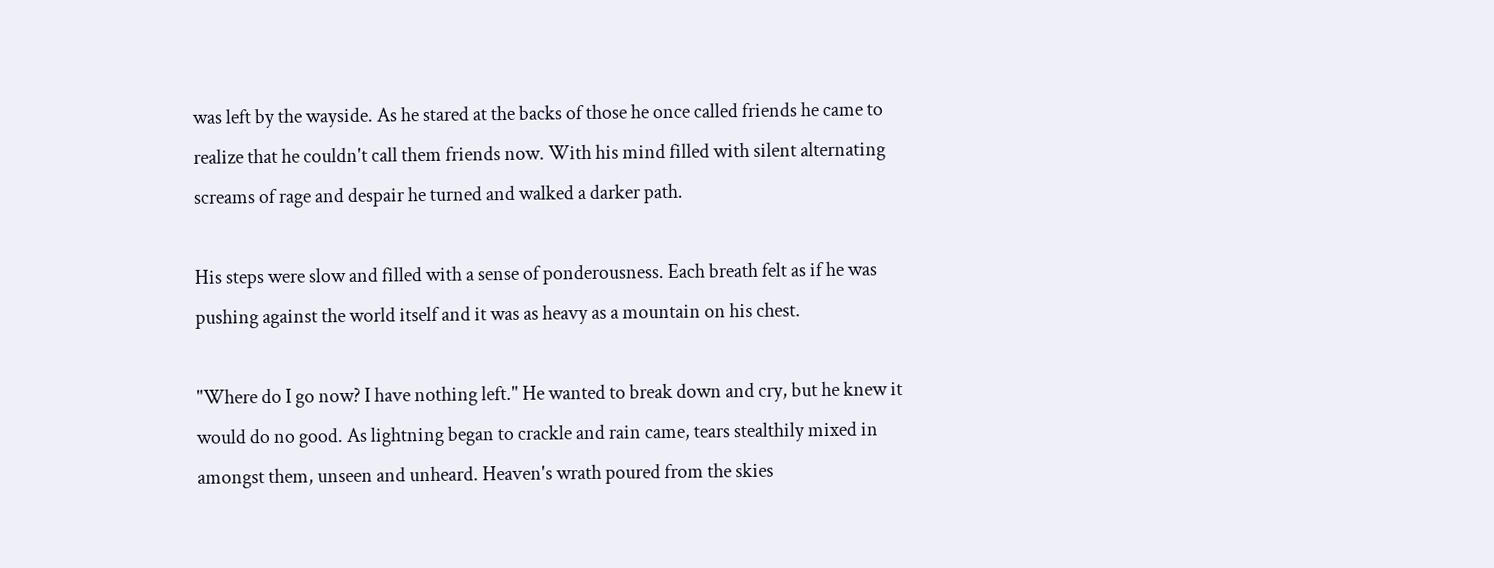was left by the wayside. As he stared at the backs of those he once called friends he came to realize that he couldn't call them friends now. With his mind filled with silent alternating screams of rage and despair he turned and walked a darker path.

His steps were slow and filled with a sense of ponderousness. Each breath felt as if he was pushing against the world itself and it was as heavy as a mountain on his chest.

"Where do I go now? I have nothing left." He wanted to break down and cry, but he knew it would do no good. As lightning began to crackle and rain came, tears stealthily mixed in amongst them, unseen and unheard. Heaven's wrath poured from the skies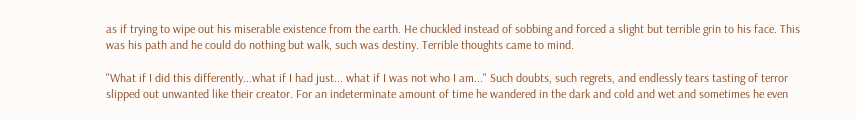as if trying to wipe out his miserable existence from the earth. He chuckled instead of sobbing and forced a slight but terrible grin to his face. This was his path and he could do nothing but walk, such was destiny. Terrible thoughts came to mind.

"What if I did this differently...what if I had just... what if I was not who I am..." Such doubts, such regrets, and endlessly tears tasting of terror slipped out unwanted like their creator. For an indeterminate amount of time he wandered in the dark and cold and wet and sometimes he even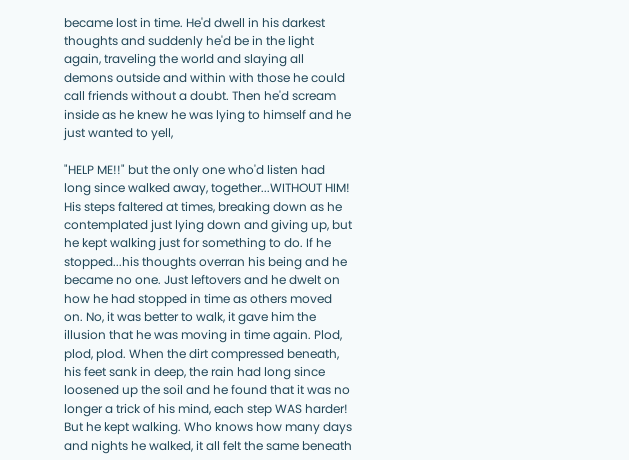became lost in time. He'd dwell in his darkest thoughts and suddenly he'd be in the light again, traveling the world and slaying all demons outside and within with those he could call friends without a doubt. Then he'd scream inside as he knew he was lying to himself and he just wanted to yell,

"HELP ME!!" but the only one who'd listen had long since walked away, together...WITHOUT HIM! His steps faltered at times, breaking down as he contemplated just lying down and giving up, but he kept walking just for something to do. If he stopped...his thoughts overran his being and he became no one. Just leftovers and he dwelt on how he had stopped in time as others moved on. No, it was better to walk, it gave him the illusion that he was moving in time again. Plod, plod, plod. When the dirt compressed beneath, his feet sank in deep, the rain had long since loosened up the soil and he found that it was no longer a trick of his mind, each step WAS harder! But he kept walking. Who knows how many days and nights he walked, it all felt the same beneath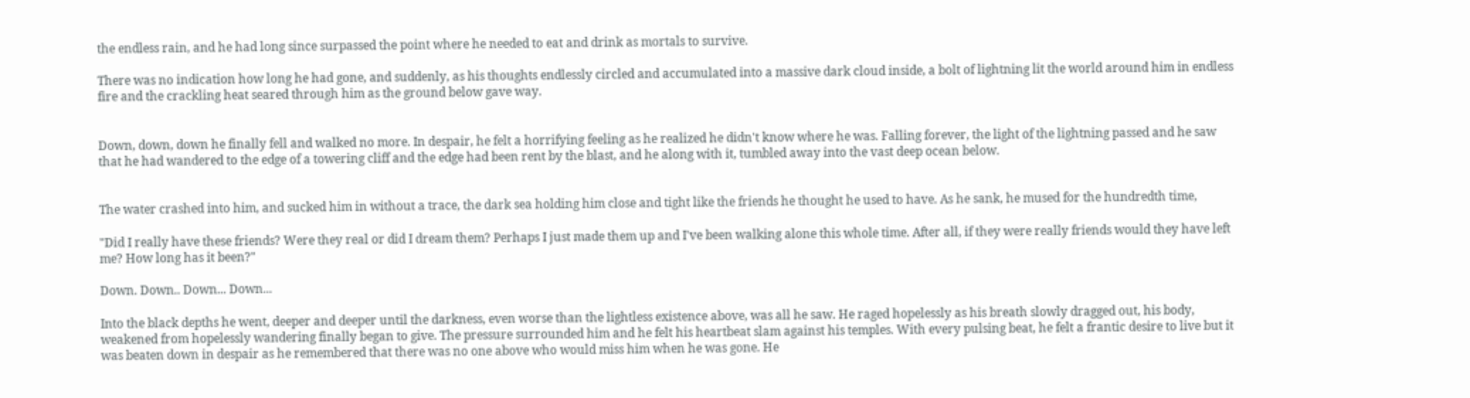the endless rain, and he had long since surpassed the point where he needed to eat and drink as mortals to survive.

There was no indication how long he had gone, and suddenly, as his thoughts endlessly circled and accumulated into a massive dark cloud inside, a bolt of lightning lit the world around him in endless fire and the crackling heat seared through him as the ground below gave way.


Down, down, down he finally fell and walked no more. In despair, he felt a horrifying feeling as he realized he didn't know where he was. Falling forever, the light of the lightning passed and he saw that he had wandered to the edge of a towering cliff and the edge had been rent by the blast, and he along with it, tumbled away into the vast deep ocean below.


The water crashed into him, and sucked him in without a trace, the dark sea holding him close and tight like the friends he thought he used to have. As he sank, he mused for the hundredth time,

"Did I really have these friends? Were they real or did I dream them? Perhaps I just made them up and I've been walking alone this whole time. After all, if they were really friends would they have left me? How long has it been?"

Down. Down.. Down... Down...

Into the black depths he went, deeper and deeper until the darkness, even worse than the lightless existence above, was all he saw. He raged hopelessly as his breath slowly dragged out, his body, weakened from hopelessly wandering finally began to give. The pressure surrounded him and he felt his heartbeat slam against his temples. With every pulsing beat, he felt a frantic desire to live but it was beaten down in despair as he remembered that there was no one above who would miss him when he was gone. He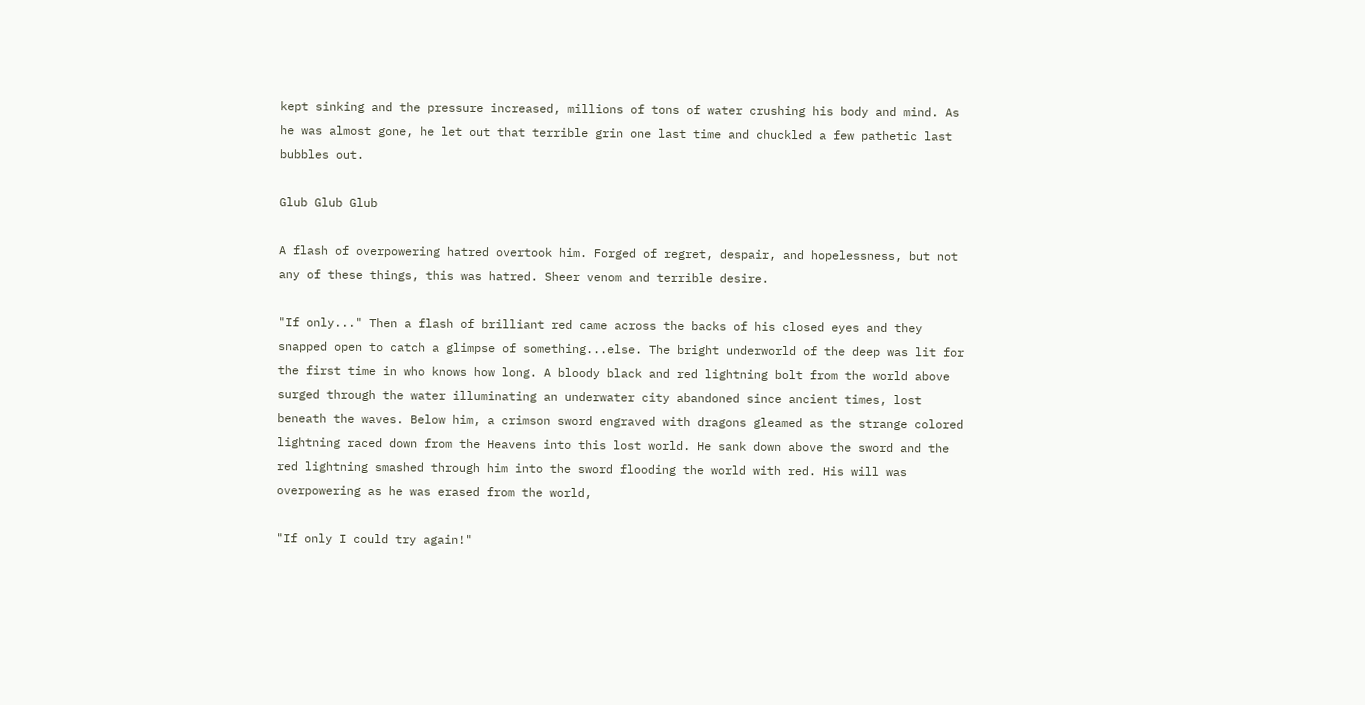kept sinking and the pressure increased, millions of tons of water crushing his body and mind. As he was almost gone, he let out that terrible grin one last time and chuckled a few pathetic last bubbles out.

Glub Glub Glub

A flash of overpowering hatred overtook him. Forged of regret, despair, and hopelessness, but not any of these things, this was hatred. Sheer venom and terrible desire.

"If only..." Then a flash of brilliant red came across the backs of his closed eyes and they snapped open to catch a glimpse of something...else. The bright underworld of the deep was lit for the first time in who knows how long. A bloody black and red lightning bolt from the world above surged through the water illuminating an underwater city abandoned since ancient times, lost beneath the waves. Below him, a crimson sword engraved with dragons gleamed as the strange colored lightning raced down from the Heavens into this lost world. He sank down above the sword and the red lightning smashed through him into the sword flooding the world with red. His will was overpowering as he was erased from the world,

"If only I could try again!"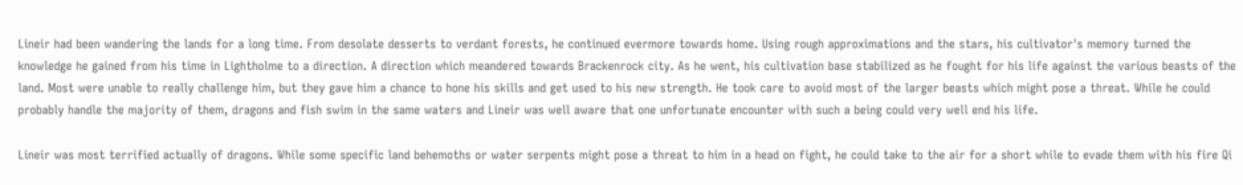Lineir had been wandering the lands for a long time. From desolate desserts to verdant forests, he continued evermore towards home. Using rough approximations and the stars, his cultivator's memory turned the knowledge he gained from his time in Lightholme to a direction. A direction which meandered towards Brackenrock city. As he went, his cultivation base stabilized as he fought for his life against the various beasts of the land. Most were unable to really challenge him, but they gave him a chance to hone his skills and get used to his new strength. He took care to avoid most of the larger beasts which might pose a threat. While he could probably handle the majority of them, dragons and fish swim in the same waters and Lineir was well aware that one unfortunate encounter with such a being could very well end his life.

Lineir was most terrified actually of dragons. While some specific land behemoths or water serpents might pose a threat to him in a head on fight, he could take to the air for a short while to evade them with his fire Qi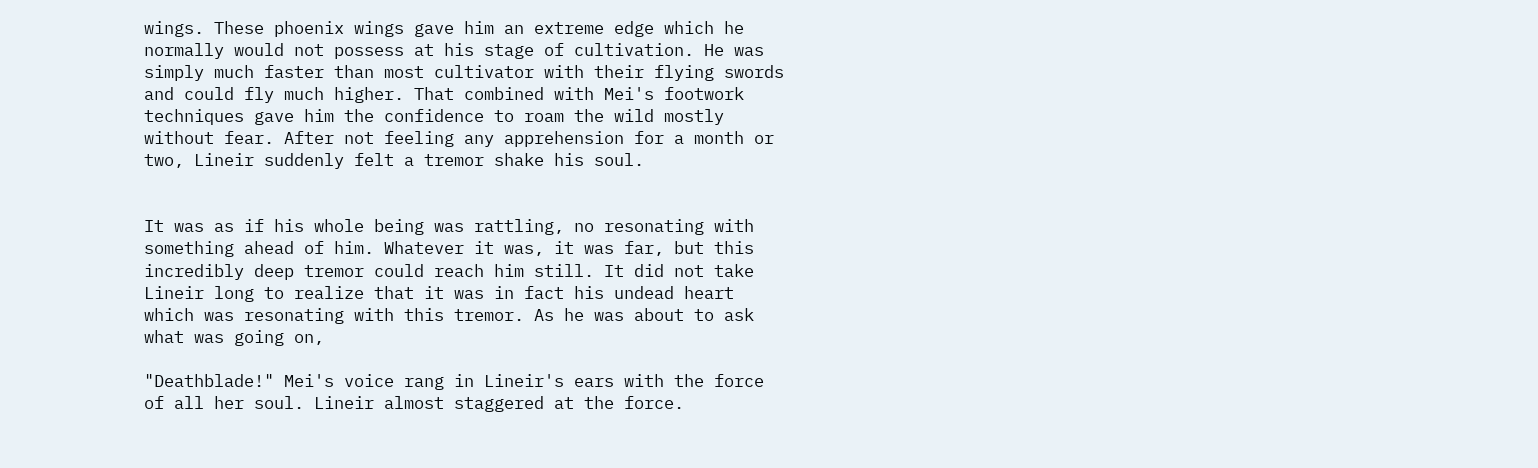wings. These phoenix wings gave him an extreme edge which he normally would not possess at his stage of cultivation. He was simply much faster than most cultivator with their flying swords and could fly much higher. That combined with Mei's footwork techniques gave him the confidence to roam the wild mostly without fear. After not feeling any apprehension for a month or two, Lineir suddenly felt a tremor shake his soul.


It was as if his whole being was rattling, no resonating with something ahead of him. Whatever it was, it was far, but this incredibly deep tremor could reach him still. It did not take Lineir long to realize that it was in fact his undead heart which was resonating with this tremor. As he was about to ask what was going on,

"Deathblade!" Mei's voice rang in Lineir's ears with the force of all her soul. Lineir almost staggered at the force.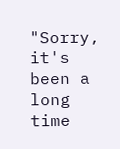"Sorry, it's been a long time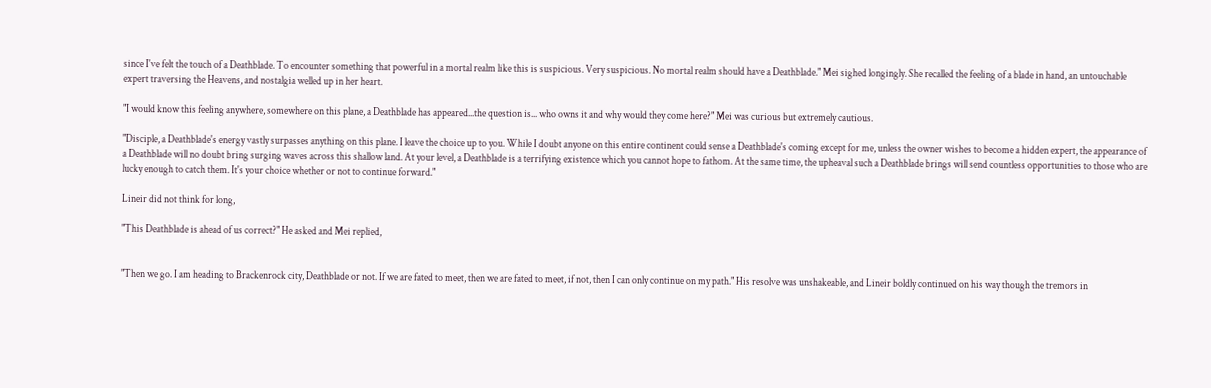since I've felt the touch of a Deathblade. To encounter something that powerful in a mortal realm like this is suspicious. Very suspicious. No mortal realm should have a Deathblade." Mei sighed longingly. She recalled the feeling of a blade in hand, an untouchable expert traversing the Heavens, and nostalgia welled up in her heart.

"I would know this feeling anywhere, somewhere on this plane, a Deathblade has appeared...the question is... who owns it and why would they come here?" Mei was curious but extremely cautious.

"Disciple, a Deathblade's energy vastly surpasses anything on this plane. I leave the choice up to you. While I doubt anyone on this entire continent could sense a Deathblade's coming except for me, unless the owner wishes to become a hidden expert, the appearance of a Deathblade will no doubt bring surging waves across this shallow land. At your level, a Deathblade is a terrifying existence which you cannot hope to fathom. At the same time, the upheaval such a Deathblade brings will send countless opportunities to those who are lucky enough to catch them. It's your choice whether or not to continue forward."

Lineir did not think for long,

"This Deathblade is ahead of us correct?" He asked and Mei replied,


"Then we go. I am heading to Brackenrock city, Deathblade or not. If we are fated to meet, then we are fated to meet, if not, then I can only continue on my path." His resolve was unshakeable, and Lineir boldly continued on his way though the tremors in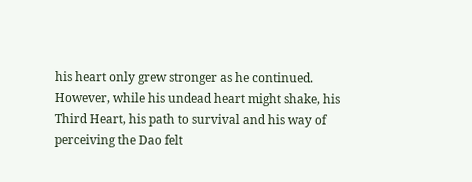his heart only grew stronger as he continued. However, while his undead heart might shake, his Third Heart, his path to survival and his way of perceiving the Dao felt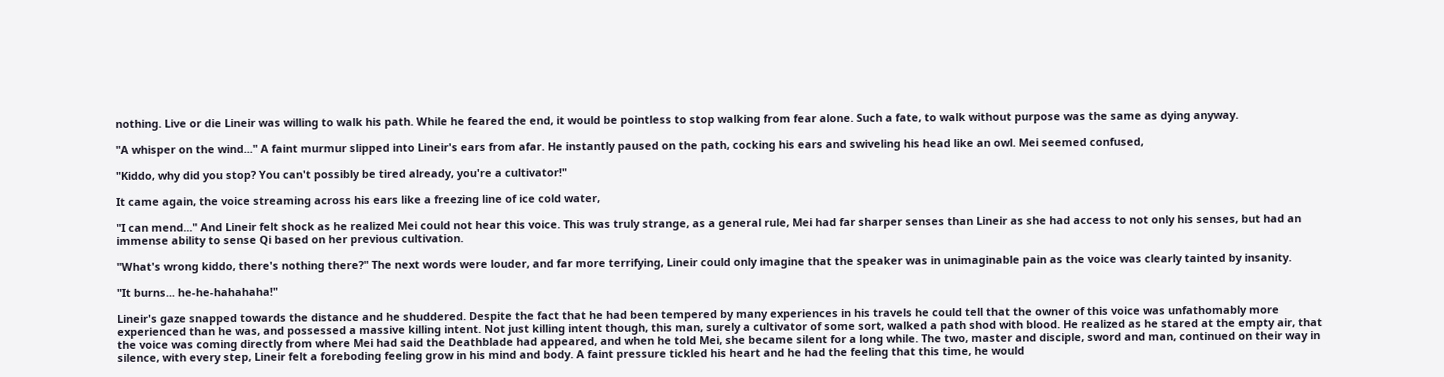nothing. Live or die Lineir was willing to walk his path. While he feared the end, it would be pointless to stop walking from fear alone. Such a fate, to walk without purpose was the same as dying anyway.

"A whisper on the wind..." A faint murmur slipped into Lineir's ears from afar. He instantly paused on the path, cocking his ears and swiveling his head like an owl. Mei seemed confused,

"Kiddo, why did you stop? You can't possibly be tired already, you're a cultivator!"

It came again, the voice streaming across his ears like a freezing line of ice cold water,

"I can mend..." And Lineir felt shock as he realized Mei could not hear this voice. This was truly strange, as a general rule, Mei had far sharper senses than Lineir as she had access to not only his senses, but had an immense ability to sense Qi based on her previous cultivation.

"What's wrong kiddo, there's nothing there?" The next words were louder, and far more terrifying, Lineir could only imagine that the speaker was in unimaginable pain as the voice was clearly tainted by insanity.

"It burns... he-he-hahahaha!"

Lineir's gaze snapped towards the distance and he shuddered. Despite the fact that he had been tempered by many experiences in his travels he could tell that the owner of this voice was unfathomably more experienced than he was, and possessed a massive killing intent. Not just killing intent though, this man, surely a cultivator of some sort, walked a path shod with blood. He realized as he stared at the empty air, that the voice was coming directly from where Mei had said the Deathblade had appeared, and when he told Mei, she became silent for a long while. The two, master and disciple, sword and man, continued on their way in silence, with every step, Lineir felt a foreboding feeling grow in his mind and body. A faint pressure tickled his heart and he had the feeling that this time, he would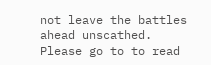not leave the battles ahead unscathed.
Please go to to read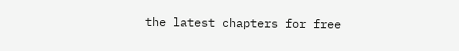the latest chapters for free